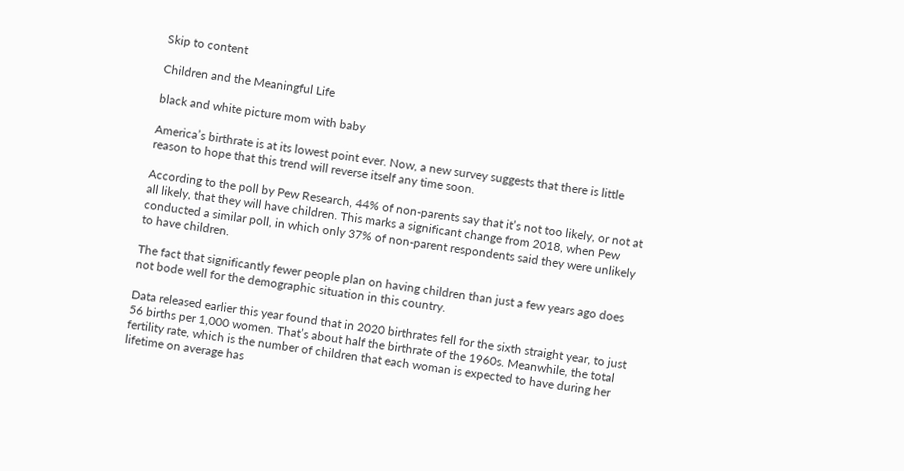Skip to content

Children and the Meaningful Life

black and white picture mom with baby

America’s birthrate is at its lowest point ever. Now, a new survey suggests that there is little reason to hope that this trend will reverse itself any time soon.

According to the poll by Pew Research, 44% of non-parents say that it’s not too likely, or not at all likely, that they will have children. This marks a significant change from 2018, when Pew conducted a similar poll, in which only 37% of non-parent respondents said they were unlikely to have children.

The fact that significantly fewer people plan on having children than just a few years ago does not bode well for the demographic situation in this country.

Data released earlier this year found that in 2020 birthrates fell for the sixth straight year, to just 56 births per 1,000 women. That’s about half the birthrate of the 1960s. Meanwhile, the total fertility rate, which is the number of children that each woman is expected to have during her lifetime on average has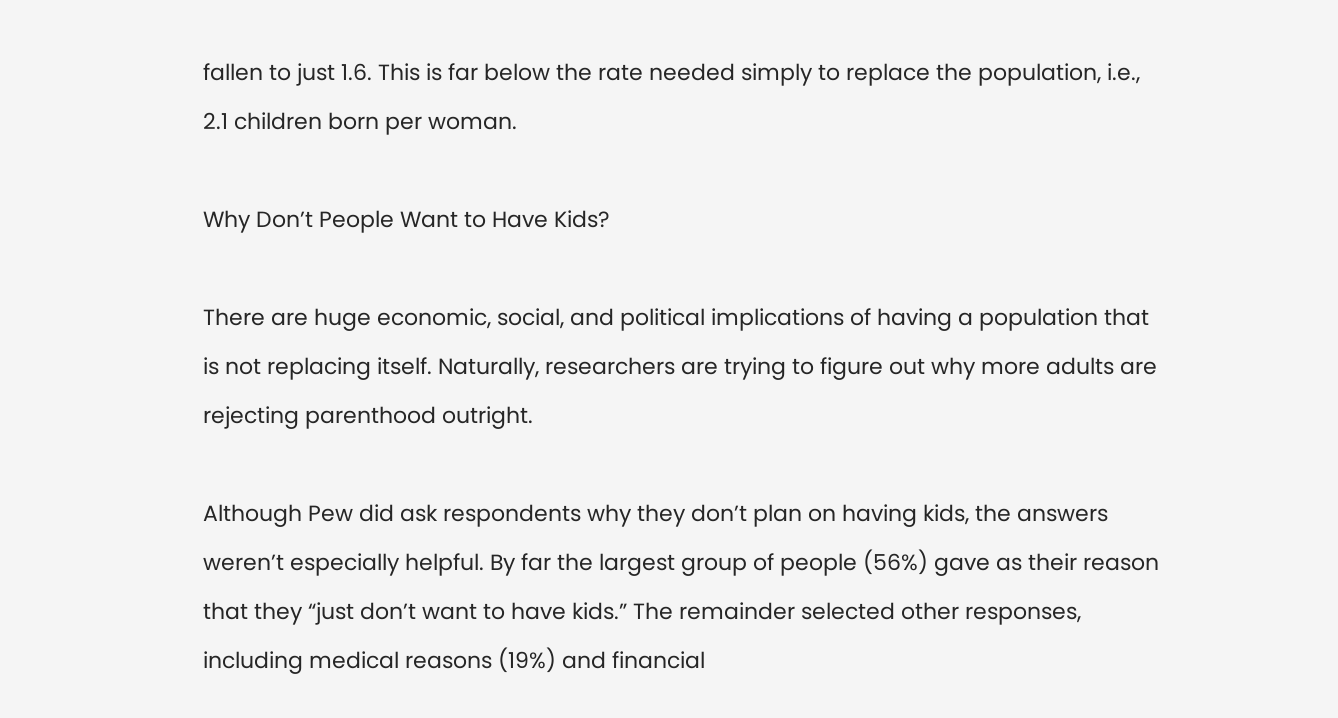fallen to just 1.6. This is far below the rate needed simply to replace the population, i.e., 2.1 children born per woman.

Why Don’t People Want to Have Kids?

There are huge economic, social, and political implications of having a population that is not replacing itself. Naturally, researchers are trying to figure out why more adults are rejecting parenthood outright.

Although Pew did ask respondents why they don’t plan on having kids, the answers weren’t especially helpful. By far the largest group of people (56%) gave as their reason that they “just don’t want to have kids.” The remainder selected other responses, including medical reasons (19%) and financial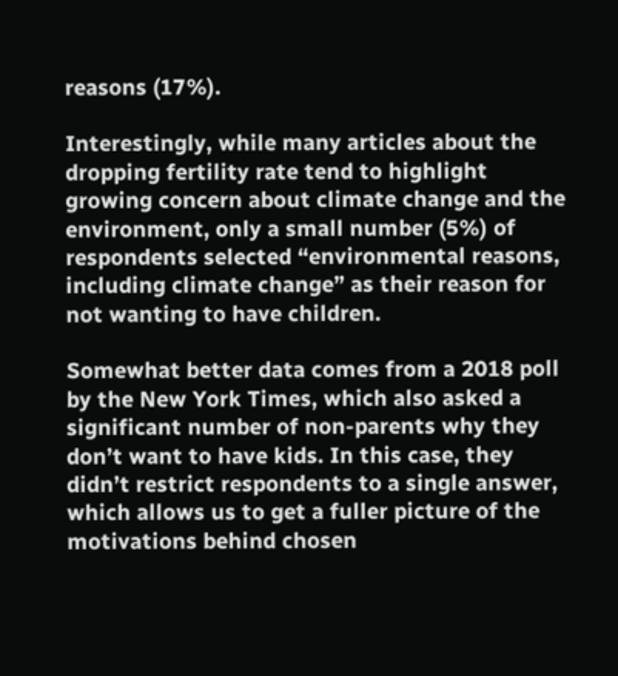reasons (17%).

Interestingly, while many articles about the dropping fertility rate tend to highlight growing concern about climate change and the environment, only a small number (5%) of respondents selected “environmental reasons, including climate change” as their reason for not wanting to have children.

Somewhat better data comes from a 2018 poll by the New York Times, which also asked a significant number of non-parents why they don’t want to have kids. In this case, they didn’t restrict respondents to a single answer, which allows us to get a fuller picture of the motivations behind chosen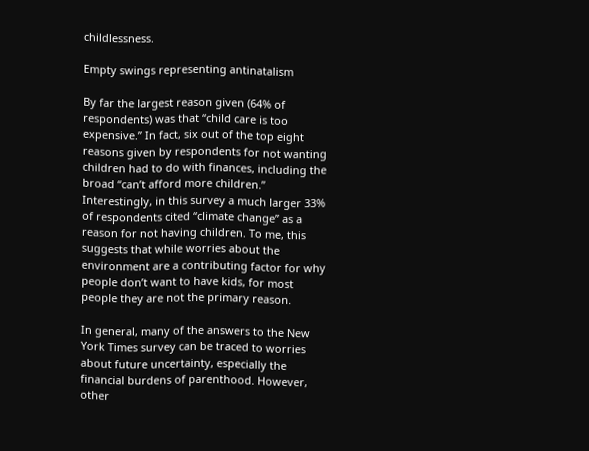childlessness.

Empty swings representing antinatalism

By far the largest reason given (64% of respondents) was that “child care is too expensive.” In fact, six out of the top eight reasons given by respondents for not wanting children had to do with finances, including the broad “can’t afford more children.” Interestingly, in this survey a much larger 33% of respondents cited “climate change” as a reason for not having children. To me, this suggests that while worries about the environment are a contributing factor for why people don’t want to have kids, for most people they are not the primary reason.

In general, many of the answers to the New York Times survey can be traced to worries about future uncertainty, especially the financial burdens of parenthood. However, other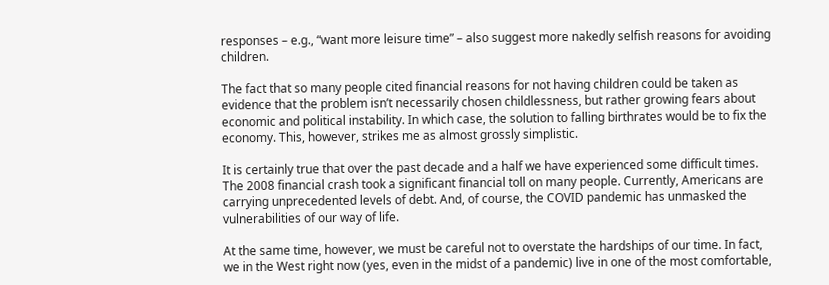responses – e.g., “want more leisure time” – also suggest more nakedly selfish reasons for avoiding children.

The fact that so many people cited financial reasons for not having children could be taken as evidence that the problem isn’t necessarily chosen childlessness, but rather growing fears about economic and political instability. In which case, the solution to falling birthrates would be to fix the economy. This, however, strikes me as almost grossly simplistic.

It is certainly true that over the past decade and a half we have experienced some difficult times. The 2008 financial crash took a significant financial toll on many people. Currently, Americans are carrying unprecedented levels of debt. And, of course, the COVID pandemic has unmasked the vulnerabilities of our way of life.

At the same time, however, we must be careful not to overstate the hardships of our time. In fact, we in the West right now (yes, even in the midst of a pandemic) live in one of the most comfortable,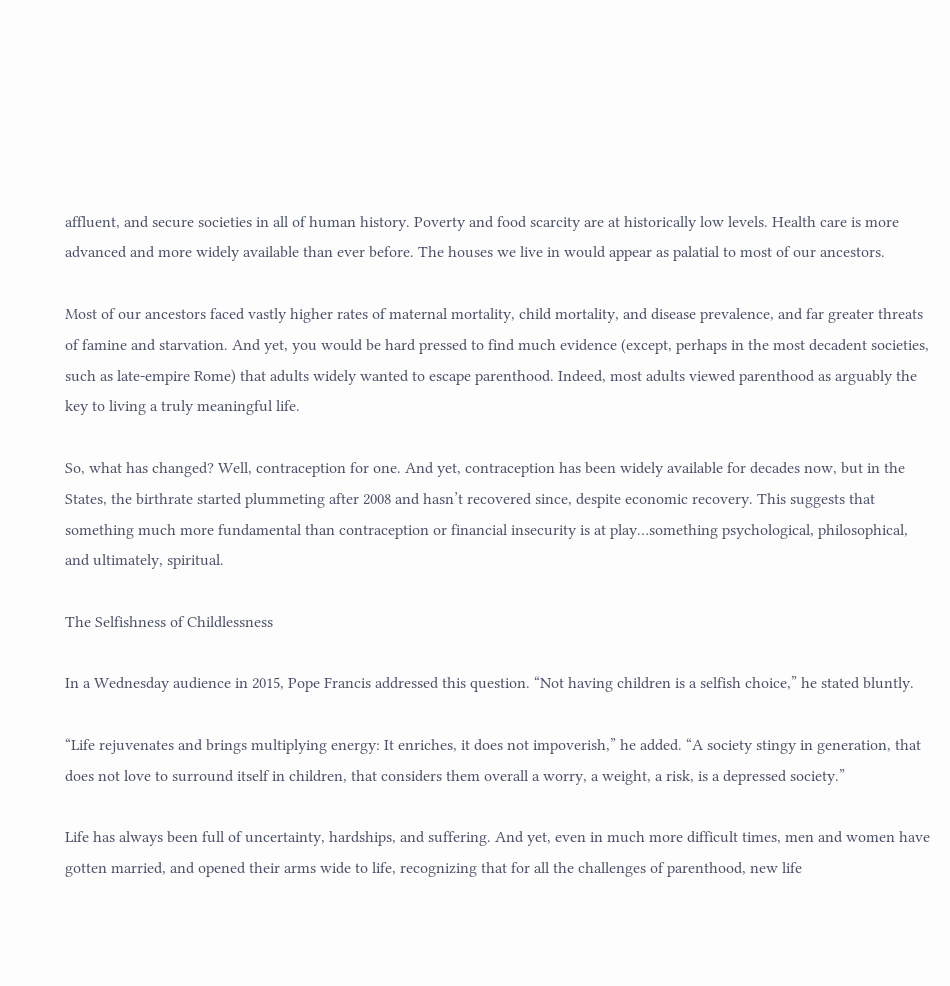affluent, and secure societies in all of human history. Poverty and food scarcity are at historically low levels. Health care is more advanced and more widely available than ever before. The houses we live in would appear as palatial to most of our ancestors.

Most of our ancestors faced vastly higher rates of maternal mortality, child mortality, and disease prevalence, and far greater threats of famine and starvation. And yet, you would be hard pressed to find much evidence (except, perhaps in the most decadent societies, such as late-empire Rome) that adults widely wanted to escape parenthood. Indeed, most adults viewed parenthood as arguably the key to living a truly meaningful life.

So, what has changed? Well, contraception for one. And yet, contraception has been widely available for decades now, but in the States, the birthrate started plummeting after 2008 and hasn’t recovered since, despite economic recovery. This suggests that something much more fundamental than contraception or financial insecurity is at play…something psychological, philosophical, and ultimately, spiritual.

The Selfishness of Childlessness

In a Wednesday audience in 2015, Pope Francis addressed this question. “Not having children is a selfish choice,” he stated bluntly.

“Life rejuvenates and brings multiplying energy: It enriches, it does not impoverish,” he added. “A society stingy in generation, that does not love to surround itself in children, that considers them overall a worry, a weight, a risk, is a depressed society.”

Life has always been full of uncertainty, hardships, and suffering. And yet, even in much more difficult times, men and women have gotten married, and opened their arms wide to life, recognizing that for all the challenges of parenthood, new life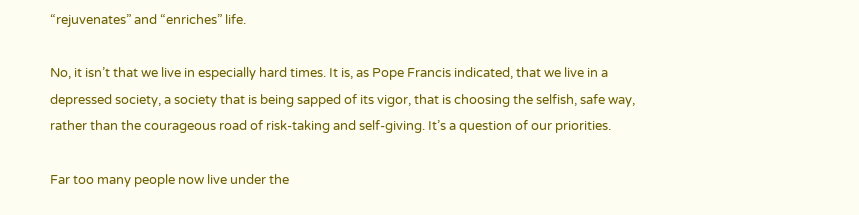“rejuvenates” and “enriches” life.

No, it isn’t that we live in especially hard times. It is, as Pope Francis indicated, that we live in a depressed society, a society that is being sapped of its vigor, that is choosing the selfish, safe way, rather than the courageous road of risk-taking and self-giving. It’s a question of our priorities.

Far too many people now live under the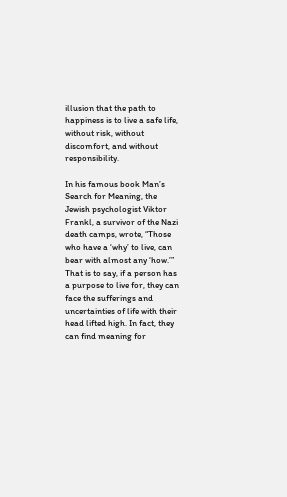illusion that the path to happiness is to live a safe life, without risk, without discomfort, and without responsibility.

In his famous book Man’s Search for Meaning, the Jewish psychologist Viktor Frankl, a survivor of the Nazi death camps, wrote, “Those who have a ‘why’ to live, can bear with almost any ‘how.’” That is to say, if a person has a purpose to live for, they can face the sufferings and uncertainties of life with their head lifted high. In fact, they can find meaning for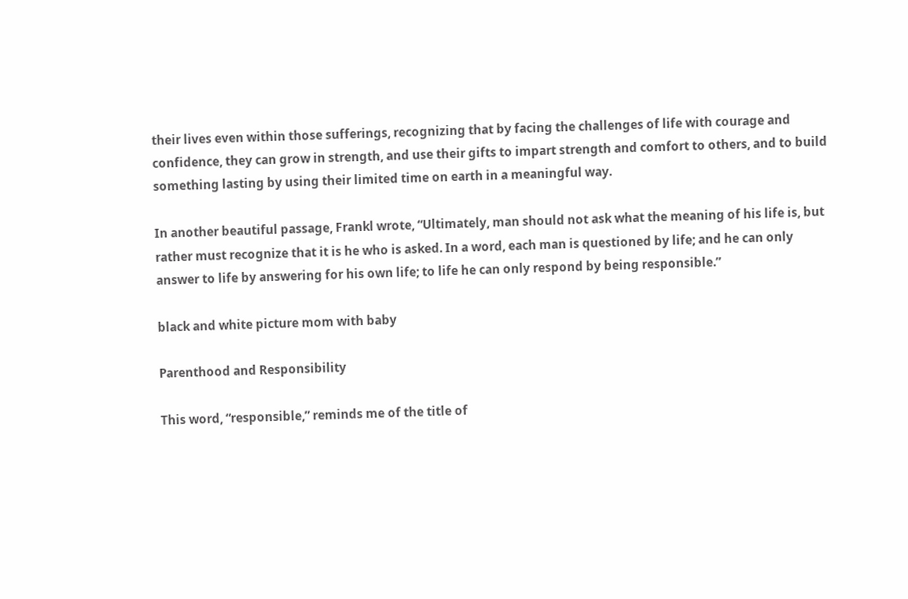their lives even within those sufferings, recognizing that by facing the challenges of life with courage and confidence, they can grow in strength, and use their gifts to impart strength and comfort to others, and to build something lasting by using their limited time on earth in a meaningful way.

In another beautiful passage, Frankl wrote, “Ultimately, man should not ask what the meaning of his life is, but rather must recognize that it is he who is asked. In a word, each man is questioned by life; and he can only answer to life by answering for his own life; to life he can only respond by being responsible.”

black and white picture mom with baby

Parenthood and Responsibility

This word, “responsible,” reminds me of the title of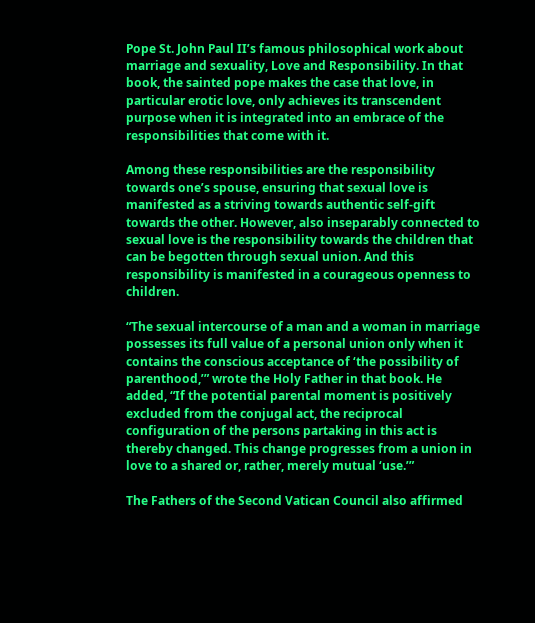Pope St. John Paul II’s famous philosophical work about marriage and sexuality, Love and Responsibility. In that book, the sainted pope makes the case that love, in particular erotic love, only achieves its transcendent purpose when it is integrated into an embrace of the responsibilities that come with it.

Among these responsibilities are the responsibility towards one’s spouse, ensuring that sexual love is manifested as a striving towards authentic self-gift towards the other. However, also inseparably connected to sexual love is the responsibility towards the children that can be begotten through sexual union. And this responsibility is manifested in a courageous openness to children.

“The sexual intercourse of a man and a woman in marriage possesses its full value of a personal union only when it contains the conscious acceptance of ‘the possibility of parenthood,’” wrote the Holy Father in that book. He added, “If the potential parental moment is positively excluded from the conjugal act, the reciprocal configuration of the persons partaking in this act is thereby changed. This change progresses from a union in love to a shared or, rather, merely mutual ‘use.’”

The Fathers of the Second Vatican Council also affirmed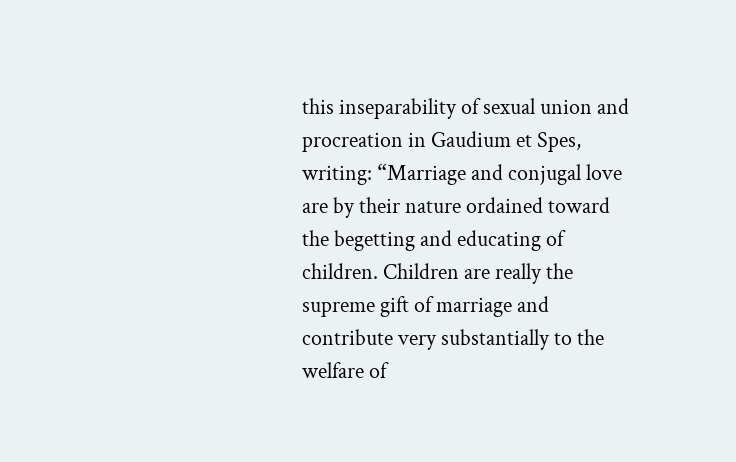this inseparability of sexual union and procreation in Gaudium et Spes, writing: “Marriage and conjugal love are by their nature ordained toward the begetting and educating of children. Children are really the supreme gift of marriage and contribute very substantially to the welfare of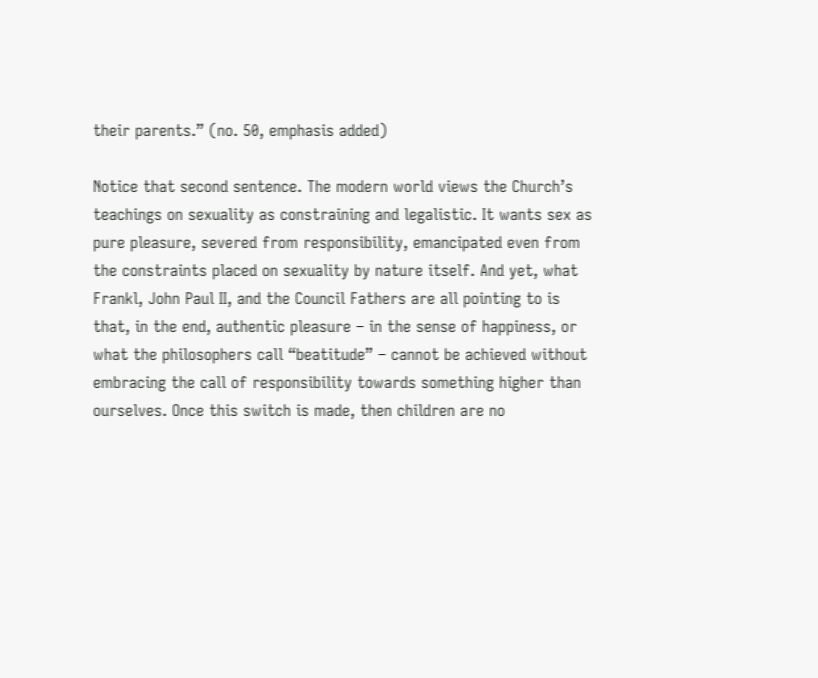their parents.” (no. 50, emphasis added)

Notice that second sentence. The modern world views the Church’s teachings on sexuality as constraining and legalistic. It wants sex as pure pleasure, severed from responsibility, emancipated even from the constraints placed on sexuality by nature itself. And yet, what Frankl, John Paul II, and the Council Fathers are all pointing to is that, in the end, authentic pleasure – in the sense of happiness, or what the philosophers call “beatitude” – cannot be achieved without embracing the call of responsibility towards something higher than ourselves. Once this switch is made, then children are no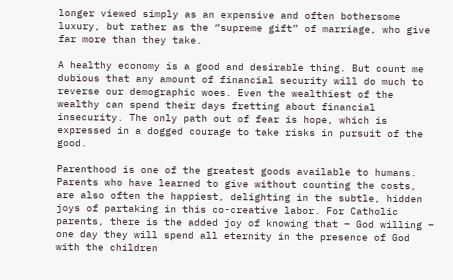longer viewed simply as an expensive and often bothersome luxury, but rather as the “supreme gift” of marriage, who give far more than they take.

A healthy economy is a good and desirable thing. But count me dubious that any amount of financial security will do much to reverse our demographic woes. Even the wealthiest of the wealthy can spend their days fretting about financial insecurity. The only path out of fear is hope, which is expressed in a dogged courage to take risks in pursuit of the good.

Parenthood is one of the greatest goods available to humans. Parents who have learned to give without counting the costs, are also often the happiest, delighting in the subtle, hidden joys of partaking in this co-creative labor. For Catholic parents, there is the added joy of knowing that – God willing – one day they will spend all eternity in the presence of God with the children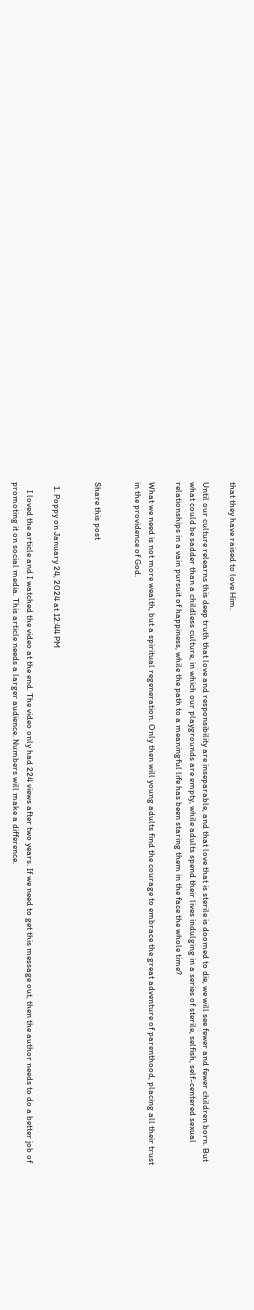that they have raised to love Him.

Until our culture relearns this deep truth that love and responsibility are inseparable, and that love that is sterile is doomed to die, we will see fewer and fewer children born. But what could be sadder than a childless culture, in which our playgrounds are empty, while adults spend their lives indulging in a series of sterile, selfish, self-centered sexual relationships in a vain pursuit of happiness, while the path to a meaningful life has been staring them in the face the whole time?

What we need is not more wealth, but a spiritual regeneration. Only then will young adults find the courage to embrace the great adventure of parenthood, placing all their trust in the providence of God.


Share this post


  1. Poppy on January 24, 2024 at 12:44 PM

    I loved the article and I watched the video at the end. The video only had 224 views after two years. If we need to get this message out, then the author needs to do a better job of promoting it on social media. This article needs a larger audience. Numbers will make a difference.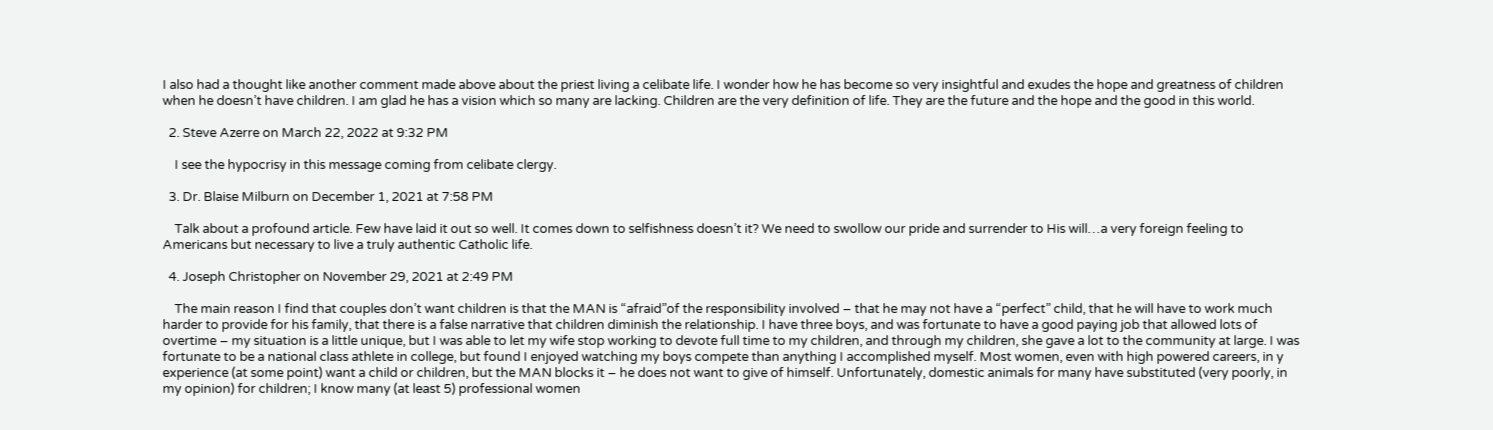I also had a thought like another comment made above about the priest living a celibate life. I wonder how he has become so very insightful and exudes the hope and greatness of children when he doesn’t have children. I am glad he has a vision which so many are lacking. Children are the very definition of life. They are the future and the hope and the good in this world.

  2. Steve Azerre on March 22, 2022 at 9:32 PM

    I see the hypocrisy in this message coming from celibate clergy.

  3. Dr. Blaise Milburn on December 1, 2021 at 7:58 PM

    Talk about a profound article. Few have laid it out so well. It comes down to selfishness doesn’t it? We need to swollow our pride and surrender to His will…a very foreign feeling to Americans but necessary to live a truly authentic Catholic life.

  4. Joseph Christopher on November 29, 2021 at 2:49 PM

    The main reason I find that couples don’t want children is that the MAN is “afraid”of the responsibility involved – that he may not have a “perfect” child, that he will have to work much harder to provide for his family, that there is a false narrative that children diminish the relationship. I have three boys, and was fortunate to have a good paying job that allowed lots of overtime – my situation is a little unique, but I was able to let my wife stop working to devote full time to my children, and through my children, she gave a lot to the community at large. I was fortunate to be a national class athlete in college, but found I enjoyed watching my boys compete than anything I accomplished myself. Most women, even with high powered careers, in y experience (at some point) want a child or children, but the MAN blocks it – he does not want to give of himself. Unfortunately, domestic animals for many have substituted (very poorly, in my opinion) for children; I know many (at least 5) professional women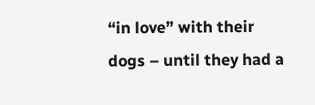“in love” with their dogs – until they had a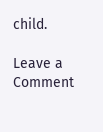child.

Leave a Comment